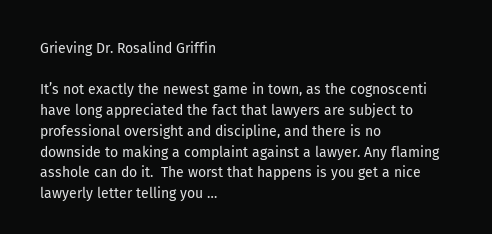Grieving Dr. Rosalind Griffin

It’s not exactly the newest game in town, as the cognoscenti have long appreciated the fact that lawyers are subject to professional oversight and discipline, and there is no downside to making a complaint against a lawyer. Any flaming asshole can do it.  The worst that happens is you get a nice lawyerly letter telling you …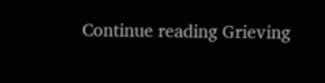Continue reading Grieving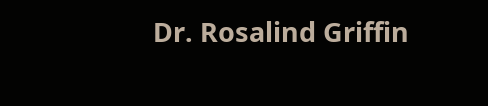Dr. Rosalind Griffin